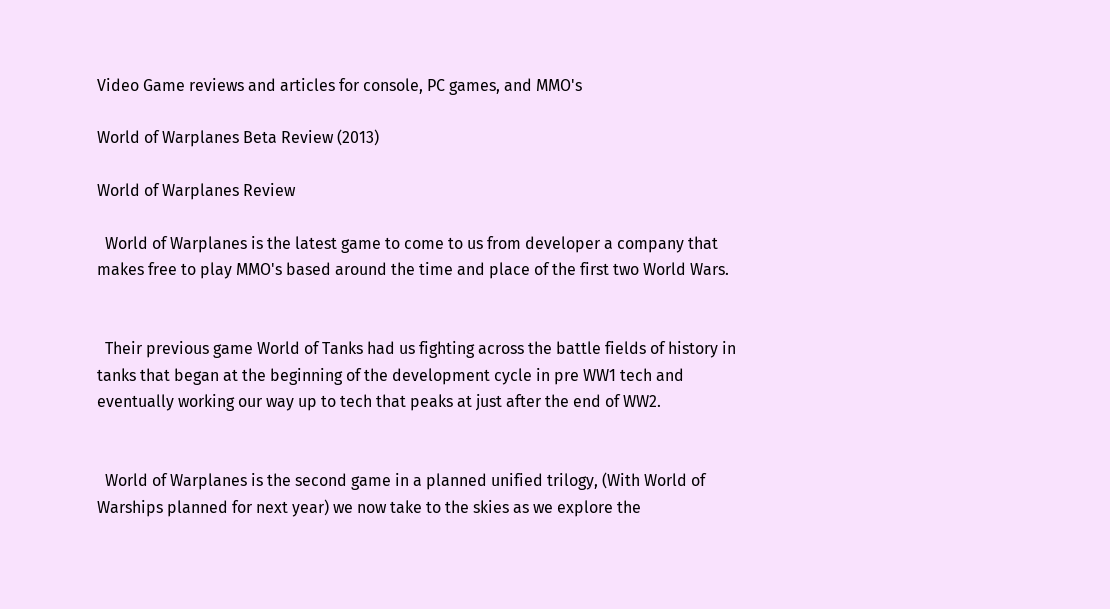Video Game reviews and articles for console, PC games, and MMO's

World of Warplanes Beta Review (2013)

World of Warplanes Review

  World of Warplanes is the latest game to come to us from developer a company that makes free to play MMO's based around the time and place of the first two World Wars.


  Their previous game World of Tanks had us fighting across the battle fields of history in tanks that began at the beginning of the development cycle in pre WW1 tech and eventually working our way up to tech that peaks at just after the end of WW2.


  World of Warplanes is the second game in a planned unified trilogy, (With World of Warships planned for next year) we now take to the skies as we explore the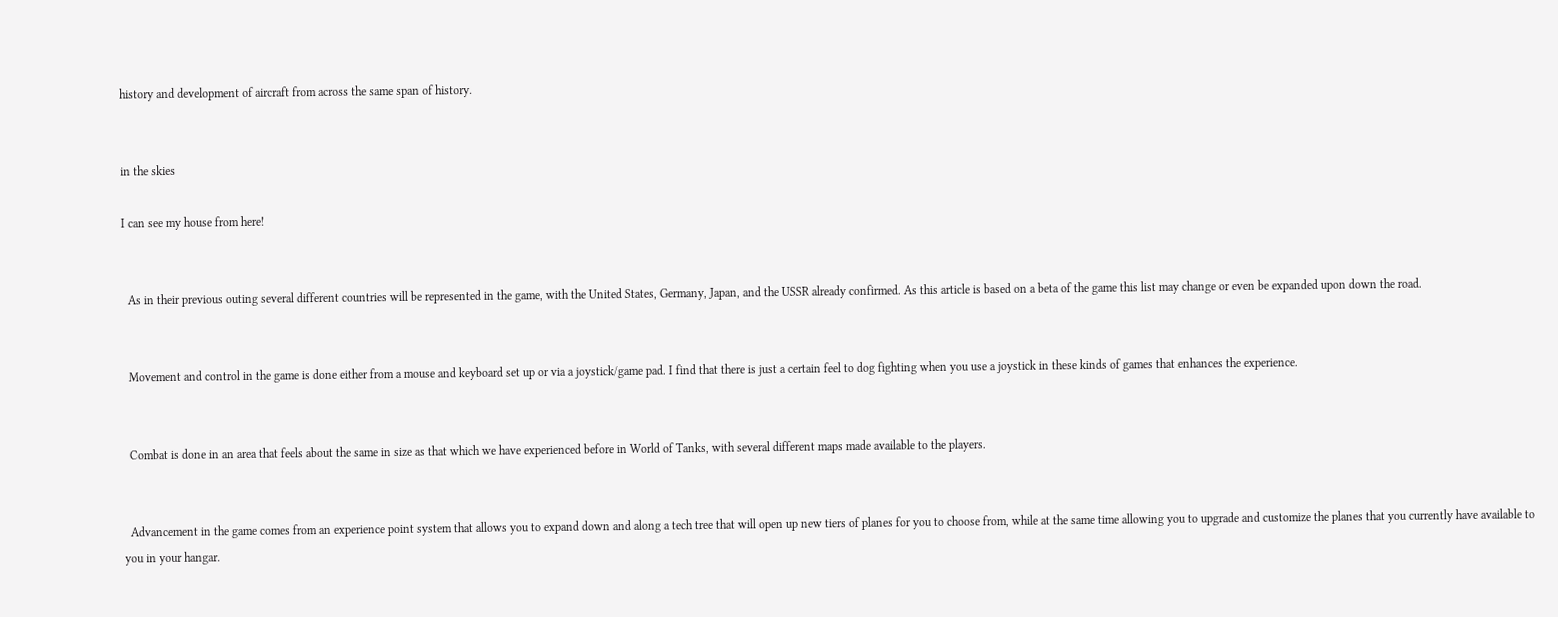history and development of aircraft from across the same span of history.


in the skies

I can see my house from here!


  As in their previous outing several different countries will be represented in the game, with the United States, Germany, Japan, and the USSR already confirmed. As this article is based on a beta of the game this list may change or even be expanded upon down the road.


  Movement and control in the game is done either from a mouse and keyboard set up or via a joystick/game pad. I find that there is just a certain feel to dog fighting when you use a joystick in these kinds of games that enhances the experience.


  Combat is done in an area that feels about the same in size as that which we have experienced before in World of Tanks, with several different maps made available to the players.


  Advancement in the game comes from an experience point system that allows you to expand down and along a tech tree that will open up new tiers of planes for you to choose from, while at the same time allowing you to upgrade and customize the planes that you currently have available to you in your hangar.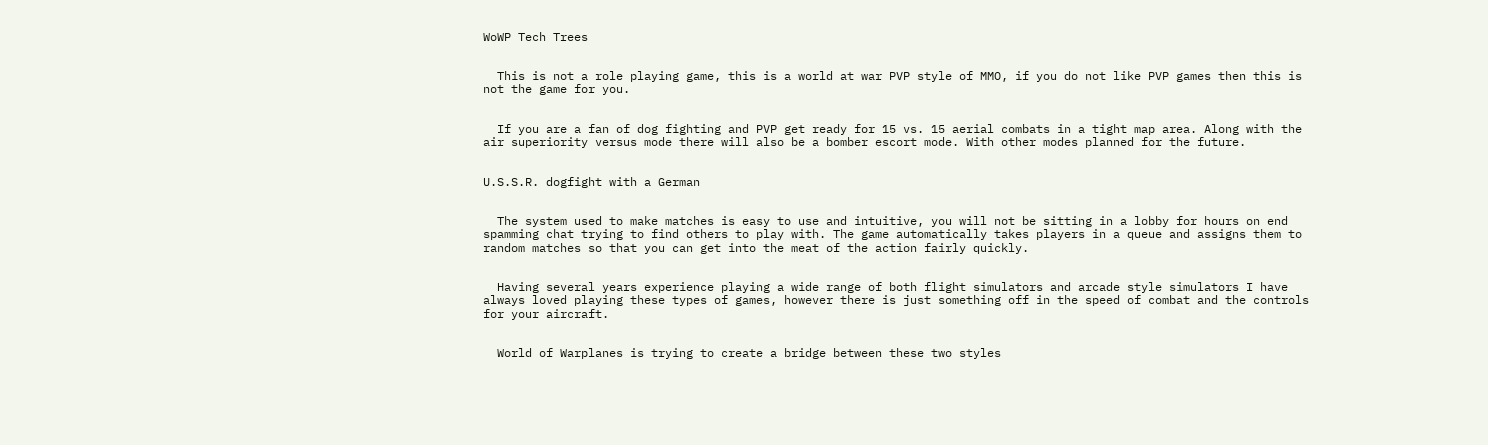WoWP Tech Trees


  This is not a role playing game, this is a world at war PVP style of MMO, if you do not like PVP games then this is not the game for you.


  If you are a fan of dog fighting and PVP get ready for 15 vs. 15 aerial combats in a tight map area. Along with the air superiority versus mode there will also be a bomber escort mode. With other modes planned for the future.


U.S.S.R. dogfight with a German


  The system used to make matches is easy to use and intuitive, you will not be sitting in a lobby for hours on end spamming chat trying to find others to play with. The game automatically takes players in a queue and assigns them to random matches so that you can get into the meat of the action fairly quickly.


  Having several years experience playing a wide range of both flight simulators and arcade style simulators I have always loved playing these types of games, however there is just something off in the speed of combat and the controls for your aircraft.


  World of Warplanes is trying to create a bridge between these two styles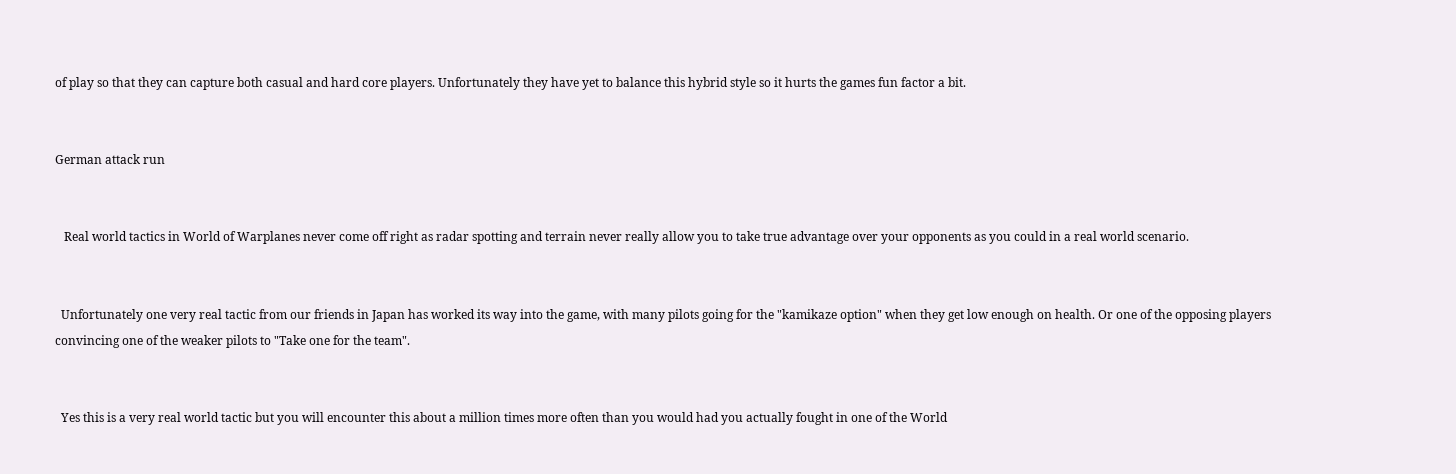of play so that they can capture both casual and hard core players. Unfortunately they have yet to balance this hybrid style so it hurts the games fun factor a bit.


German attack run


   Real world tactics in World of Warplanes never come off right as radar spotting and terrain never really allow you to take true advantage over your opponents as you could in a real world scenario.


  Unfortunately one very real tactic from our friends in Japan has worked its way into the game, with many pilots going for the "kamikaze option" when they get low enough on health. Or one of the opposing players convincing one of the weaker pilots to "Take one for the team".


  Yes this is a very real world tactic but you will encounter this about a million times more often than you would had you actually fought in one of the World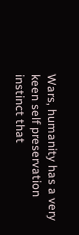Wars, humanity has a very keen self preservation instinct that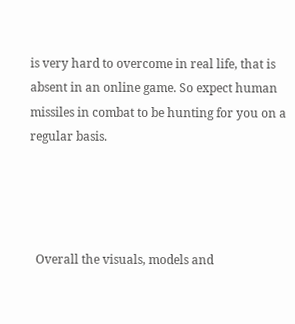is very hard to overcome in real life, that is absent in an online game. So expect human missiles in combat to be hunting for you on a regular basis.




  Overall the visuals, models and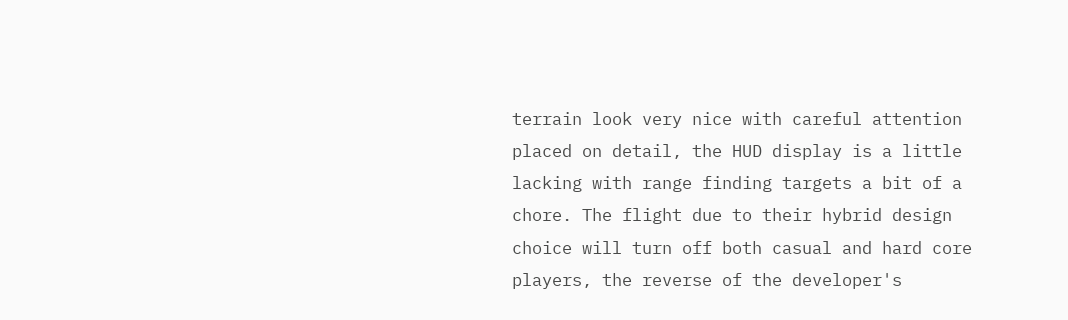terrain look very nice with careful attention placed on detail, the HUD display is a little lacking with range finding targets a bit of a chore. The flight due to their hybrid design choice will turn off both casual and hard core players, the reverse of the developer's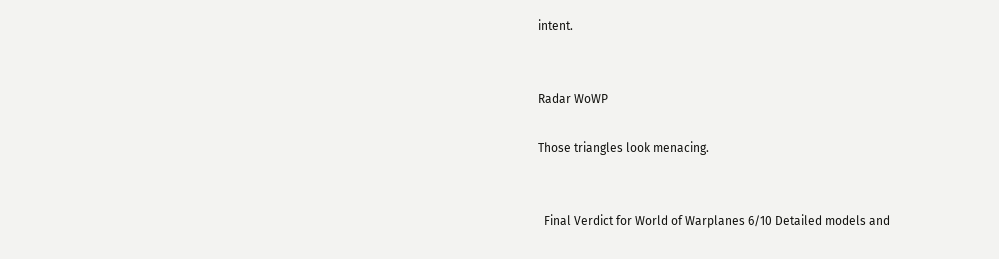intent.


Radar WoWP

Those triangles look menacing.


  Final Verdict for World of Warplanes 6/10 Detailed models and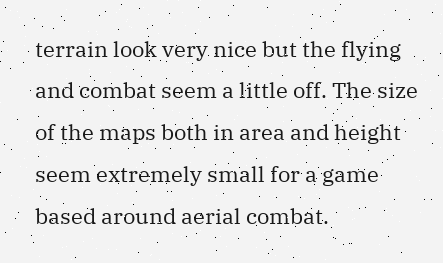terrain look very nice but the flying and combat seem a little off. The size of the maps both in area and height seem extremely small for a game based around aerial combat.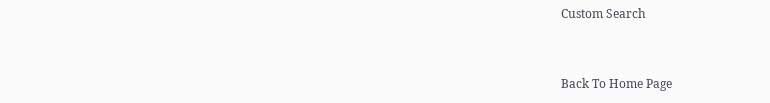Custom Search


Back To Home Page